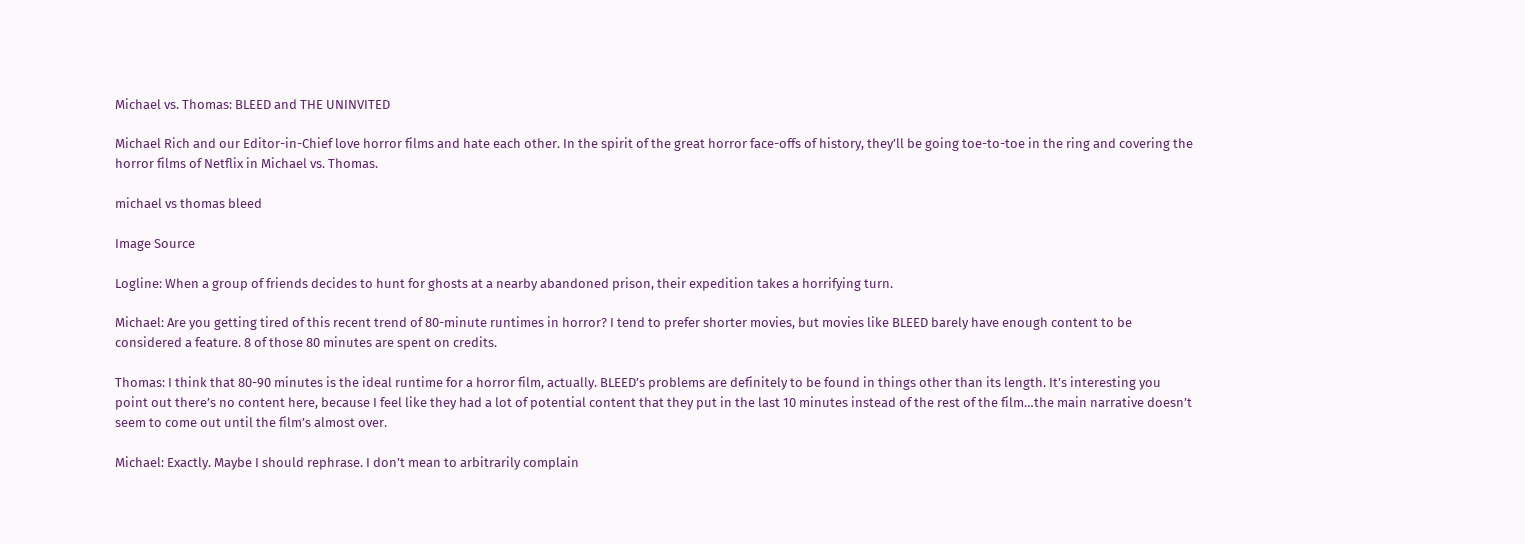Michael vs. Thomas: BLEED and THE UNINVITED

Michael Rich and our Editor-in-Chief love horror films and hate each other. In the spirit of the great horror face-offs of history, they’ll be going toe-to-toe in the ring and covering the horror films of Netflix in Michael vs. Thomas.

michael vs thomas bleed

Image Source

Logline: When a group of friends decides to hunt for ghosts at a nearby abandoned prison, their expedition takes a horrifying turn.

Michael: Are you getting tired of this recent trend of 80-minute runtimes in horror? I tend to prefer shorter movies, but movies like BLEED barely have enough content to be considered a feature. 8 of those 80 minutes are spent on credits.

Thomas: I think that 80-90 minutes is the ideal runtime for a horror film, actually. BLEED’s problems are definitely to be found in things other than its length. It’s interesting you point out there’s no content here, because I feel like they had a lot of potential content that they put in the last 10 minutes instead of the rest of the film…the main narrative doesn’t seem to come out until the film’s almost over.

Michael: Exactly. Maybe I should rephrase. I don’t mean to arbitrarily complain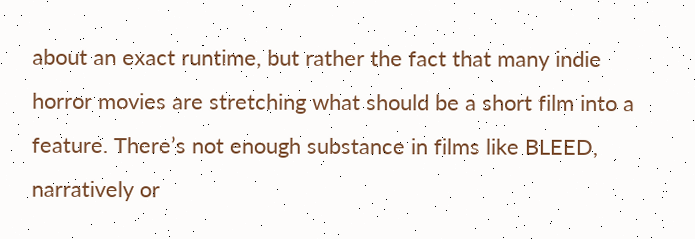about an exact runtime, but rather the fact that many indie horror movies are stretching what should be a short film into a feature. There’s not enough substance in films like BLEED, narratively or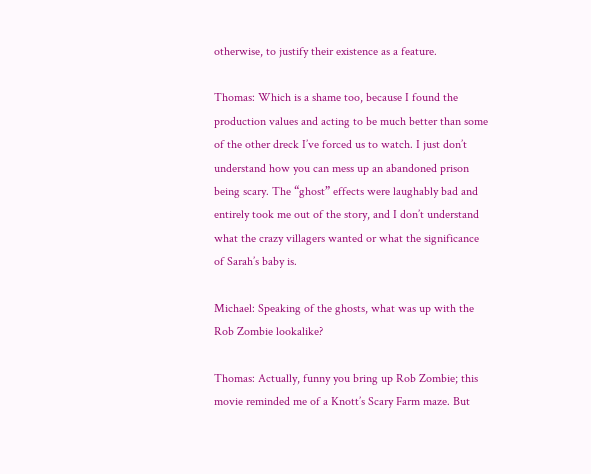otherwise, to justify their existence as a feature.

Thomas: Which is a shame too, because I found the production values and acting to be much better than some of the other dreck I’ve forced us to watch. I just don’t understand how you can mess up an abandoned prison being scary. The “ghost” effects were laughably bad and entirely took me out of the story, and I don’t understand what the crazy villagers wanted or what the significance of Sarah’s baby is.

Michael: Speaking of the ghosts, what was up with the Rob Zombie lookalike?

Thomas: Actually, funny you bring up Rob Zombie; this movie reminded me of a Knott’s Scary Farm maze. But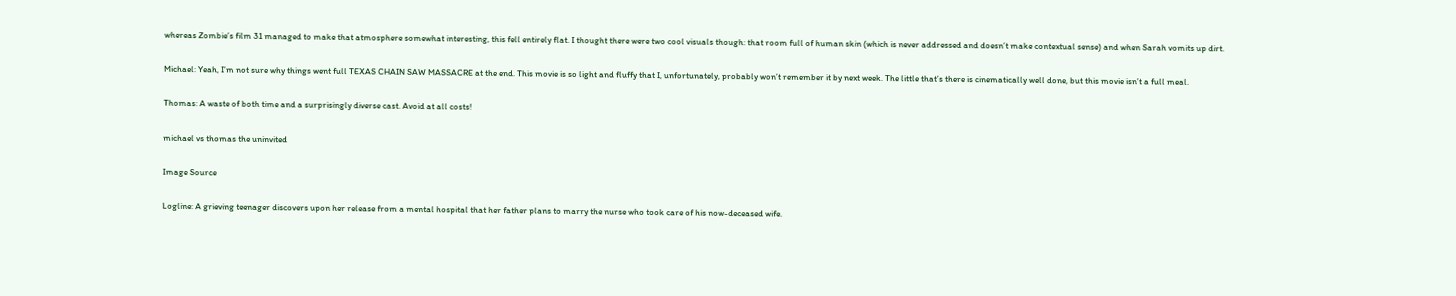whereas Zombie’s film 31 managed to make that atmosphere somewhat interesting, this fell entirely flat. I thought there were two cool visuals though: that room full of human skin (which is never addressed and doesn’t make contextual sense) and when Sarah vomits up dirt.

Michael: Yeah, I’m not sure why things went full TEXAS CHAIN SAW MASSACRE at the end. This movie is so light and fluffy that I, unfortunately, probably won’t remember it by next week. The little that’s there is cinematically well done, but this movie isn’t a full meal.

Thomas: A waste of both time and a surprisingly diverse cast. Avoid at all costs!

michael vs thomas the uninvited

Image Source

Logline: A grieving teenager discovers upon her release from a mental hospital that her father plans to marry the nurse who took care of his now-deceased wife.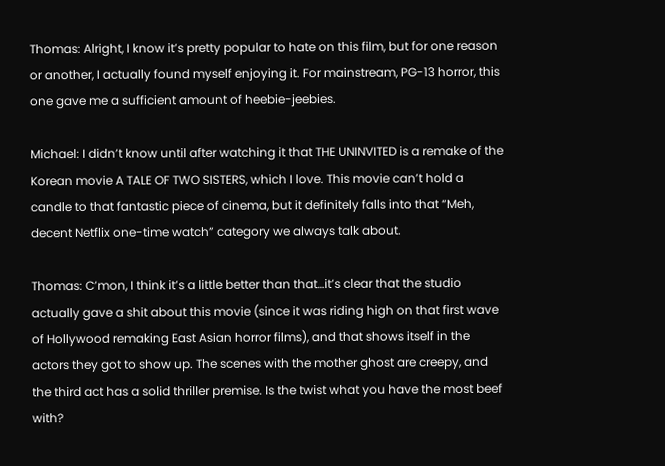Thomas: Alright, I know it’s pretty popular to hate on this film, but for one reason or another, I actually found myself enjoying it. For mainstream, PG-13 horror, this one gave me a sufficient amount of heebie-jeebies.

Michael: I didn’t know until after watching it that THE UNINVITED is a remake of the Korean movie A TALE OF TWO SISTERS, which I love. This movie can’t hold a candle to that fantastic piece of cinema, but it definitely falls into that “Meh, decent Netflix one-time watch” category we always talk about.

Thomas: C’mon, I think it’s a little better than that…it’s clear that the studio actually gave a shit about this movie (since it was riding high on that first wave of Hollywood remaking East Asian horror films), and that shows itself in the actors they got to show up. The scenes with the mother ghost are creepy, and the third act has a solid thriller premise. Is the twist what you have the most beef with?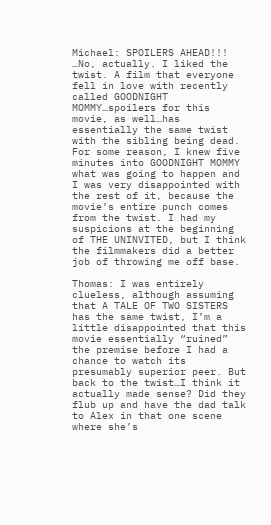Michael: SPOILERS AHEAD!!! …No, actually. I liked the twist. A film that everyone fell in love with recently called GOODNIGHT MOMMY…spoilers for this movie, as well…has essentially the same twist with the sibling being dead. For some reason, I knew five minutes into GOODNIGHT MOMMY what was going to happen and I was very disappointed with the rest of it, because the movie’s entire punch comes from the twist. I had my suspicions at the beginning of THE UNINVITED, but I think the filmmakers did a better job of throwing me off base.

Thomas: I was entirely clueless, although assuming that A TALE OF TWO SISTERS has the same twist, I’m a little disappointed that this movie essentially “ruined” the premise before I had a chance to watch its presumably superior peer. But back to the twist…I think it actually made sense? Did they flub up and have the dad talk to Alex in that one scene where she’s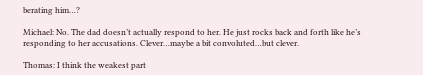berating him…?

Michael: No. The dad doesn’t actually respond to her. He just rocks back and forth like he’s responding to her accusations. Clever…maybe a bit convoluted…but clever.

Thomas: I think the weakest part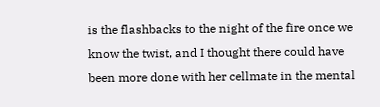is the flashbacks to the night of the fire once we know the twist, and I thought there could have been more done with her cellmate in the mental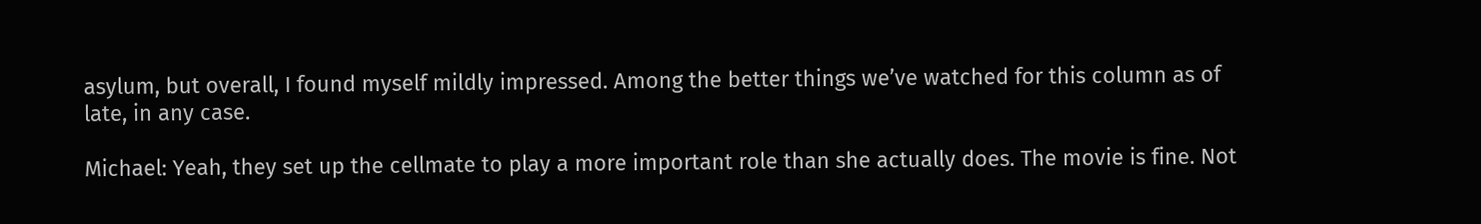asylum, but overall, I found myself mildly impressed. Among the better things we’ve watched for this column as of late, in any case.

Michael: Yeah, they set up the cellmate to play a more important role than she actually does. The movie is fine. Not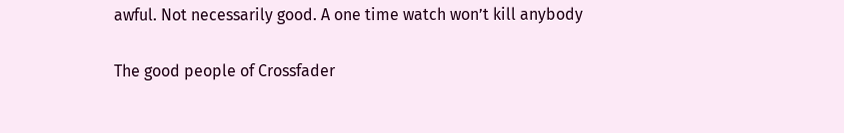awful. Not necessarily good. A one time watch won’t kill anybody

The good people of Crossfader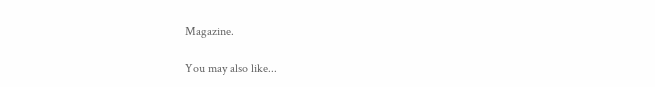Magazine.

You may also like...